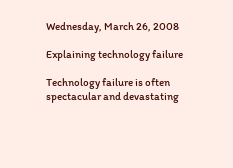Wednesday, March 26, 2008

Explaining technology failure

Technology failure is often spectacular and devastating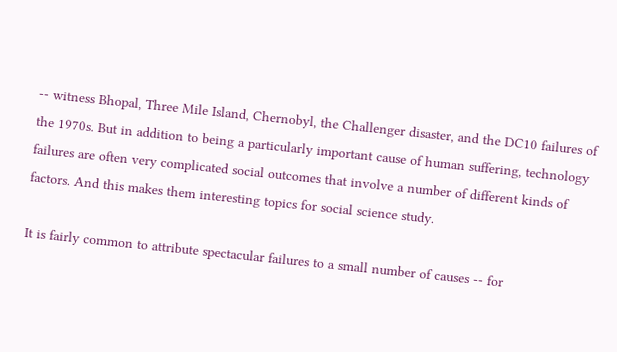-- witness Bhopal, Three Mile Island, Chernobyl, the Challenger disaster, and the DC10 failures of the 1970s. But in addition to being a particularly important cause of human suffering, technology failures are often very complicated social outcomes that involve a number of different kinds of factors. And this makes them interesting topics for social science study.

It is fairly common to attribute spectacular failures to a small number of causes -- for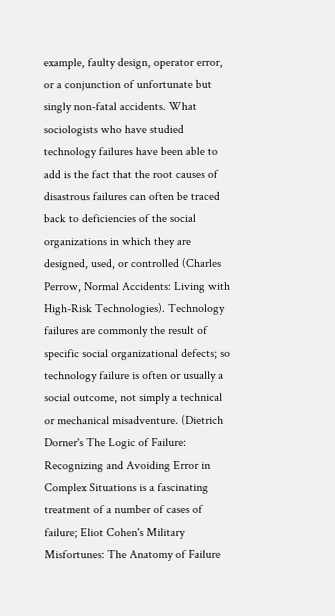example, faulty design, operator error, or a conjunction of unfortunate but singly non-fatal accidents. What sociologists who have studied technology failures have been able to add is the fact that the root causes of disastrous failures can often be traced back to deficiencies of the social organizations in which they are designed, used, or controlled (Charles Perrow, Normal Accidents: Living with High-Risk Technologies). Technology failures are commonly the result of specific social organizational defects; so technology failure is often or usually a social outcome, not simply a technical or mechanical misadventure. (Dietrich Dorner's The Logic of Failure: Recognizing and Avoiding Error in Complex Situations is a fascinating treatment of a number of cases of failure; Eliot Cohen's Military Misfortunes: The Anatomy of Failure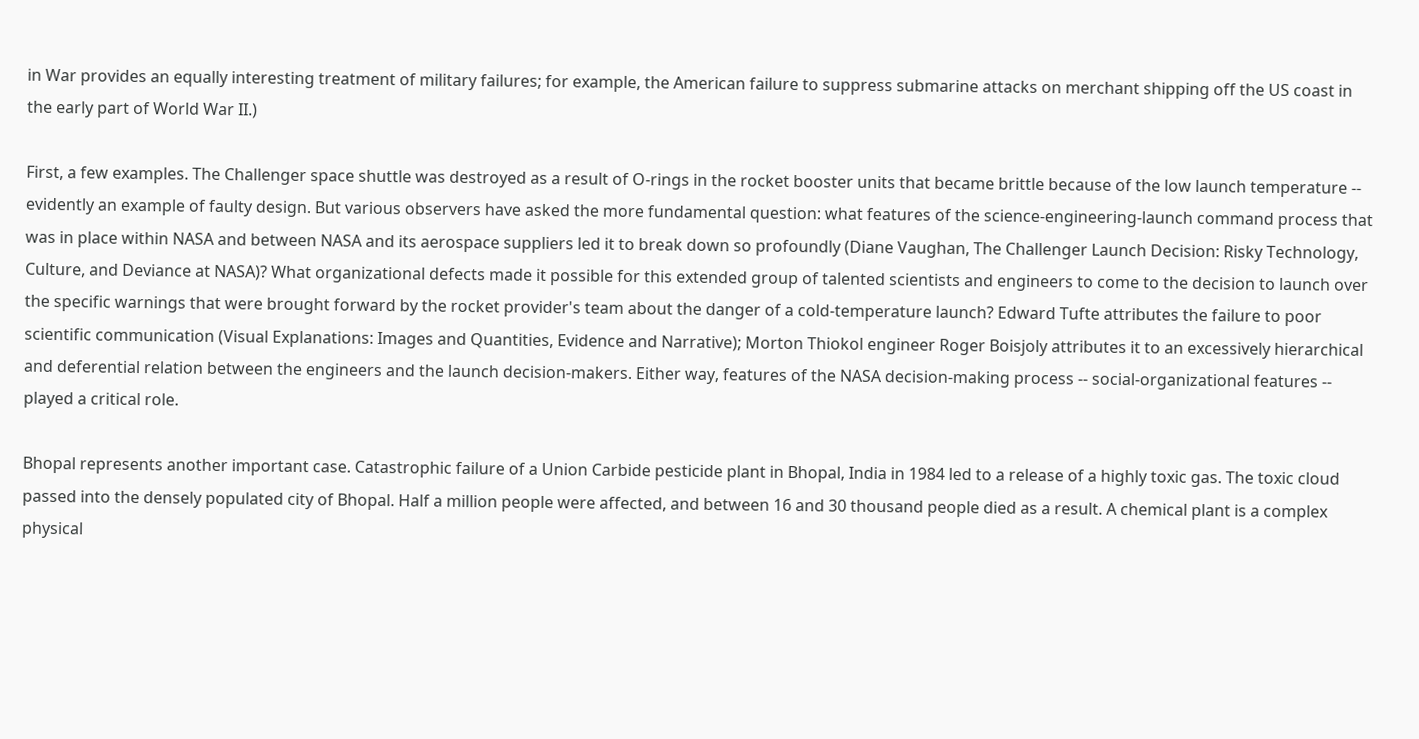in War provides an equally interesting treatment of military failures; for example, the American failure to suppress submarine attacks on merchant shipping off the US coast in the early part of World War II.)

First, a few examples. The Challenger space shuttle was destroyed as a result of O-rings in the rocket booster units that became brittle because of the low launch temperature -- evidently an example of faulty design. But various observers have asked the more fundamental question: what features of the science-engineering-launch command process that was in place within NASA and between NASA and its aerospace suppliers led it to break down so profoundly (Diane Vaughan, The Challenger Launch Decision: Risky Technology, Culture, and Deviance at NASA)? What organizational defects made it possible for this extended group of talented scientists and engineers to come to the decision to launch over the specific warnings that were brought forward by the rocket provider's team about the danger of a cold-temperature launch? Edward Tufte attributes the failure to poor scientific communication (Visual Explanations: Images and Quantities, Evidence and Narrative); Morton Thiokol engineer Roger Boisjoly attributes it to an excessively hierarchical and deferential relation between the engineers and the launch decision-makers. Either way, features of the NASA decision-making process -- social-organizational features -- played a critical role.

Bhopal represents another important case. Catastrophic failure of a Union Carbide pesticide plant in Bhopal, India in 1984 led to a release of a highly toxic gas. The toxic cloud passed into the densely populated city of Bhopal. Half a million people were affected, and between 16 and 30 thousand people died as a result. A chemical plant is a complex physical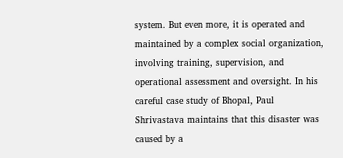system. But even more, it is operated and maintained by a complex social organization, involving training, supervision, and operational assessment and oversight. In his careful case study of Bhopal, Paul Shrivastava maintains that this disaster was caused by a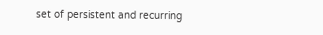set of persistent and recurring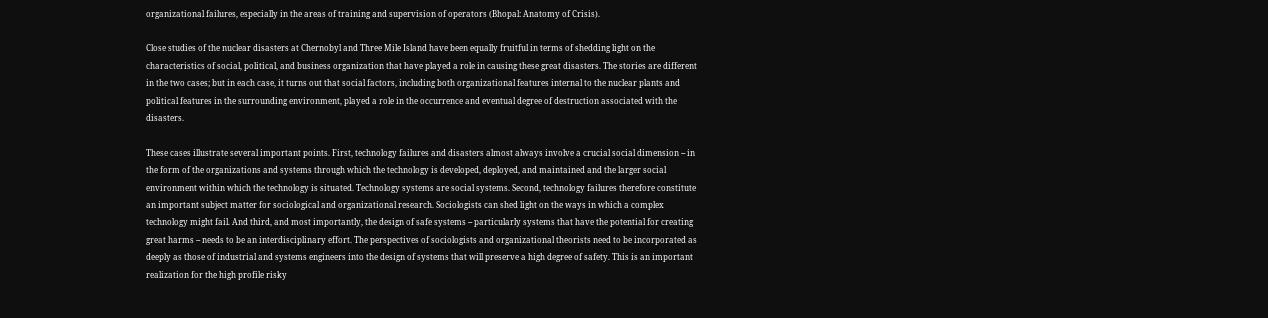organizational failures, especially in the areas of training and supervision of operators (Bhopal: Anatomy of Crisis).

Close studies of the nuclear disasters at Chernobyl and Three Mile Island have been equally fruitful in terms of shedding light on the characteristics of social, political, and business organization that have played a role in causing these great disasters. The stories are different in the two cases; but in each case, it turns out that social factors, including both organizational features internal to the nuclear plants and political features in the surrounding environment, played a role in the occurrence and eventual degree of destruction associated with the disasters.

These cases illustrate several important points. First, technology failures and disasters almost always involve a crucial social dimension -- in the form of the organizations and systems through which the technology is developed, deployed, and maintained and the larger social environment within which the technology is situated. Technology systems are social systems. Second, technology failures therefore constitute an important subject matter for sociological and organizational research. Sociologists can shed light on the ways in which a complex technology might fail. And third, and most importantly, the design of safe systems -- particularly systems that have the potential for creating great harms -- needs to be an interdisciplinary effort. The perspectives of sociologists and organizational theorists need to be incorporated as deeply as those of industrial and systems engineers into the design of systems that will preserve a high degree of safety. This is an important realization for the high profile risky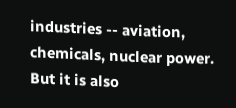industries -- aviation, chemicals, nuclear power. But it is also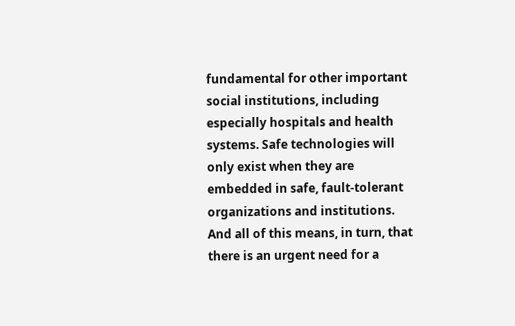fundamental for other important social institutions, including especially hospitals and health systems. Safe technologies will only exist when they are embedded in safe, fault-tolerant organizations and institutions. And all of this means, in turn, that there is an urgent need for a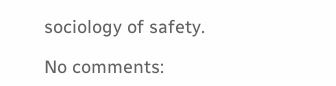sociology of safety.

No comments: